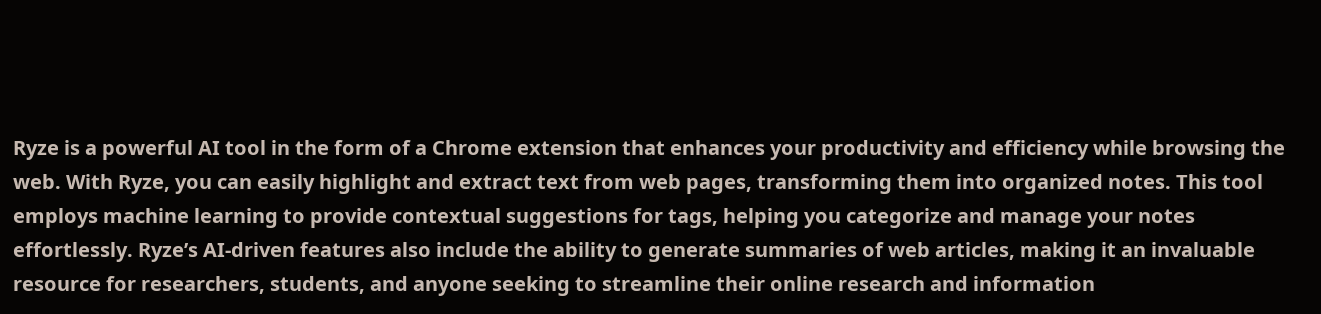Ryze is a powerful AI tool in the form of a Chrome extension that enhances your productivity and efficiency while browsing the web. With Ryze, you can easily highlight and extract text from web pages, transforming them into organized notes. This tool employs machine learning to provide contextual suggestions for tags, helping you categorize and manage your notes effortlessly. Ryze’s AI-driven features also include the ability to generate summaries of web articles, making it an invaluable resource for researchers, students, and anyone seeking to streamline their online research and information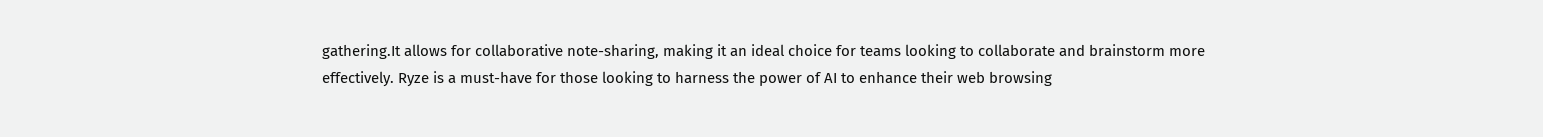gathering.It allows for collaborative note-sharing, making it an ideal choice for teams looking to collaborate and brainstorm more effectively. Ryze is a must-have for those looking to harness the power of AI to enhance their web browsing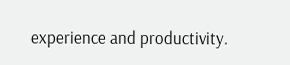experience and productivity.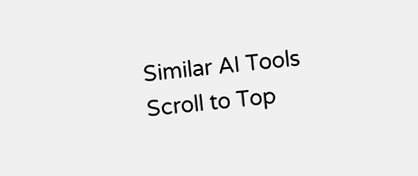Similar AI Tools
Scroll to Top